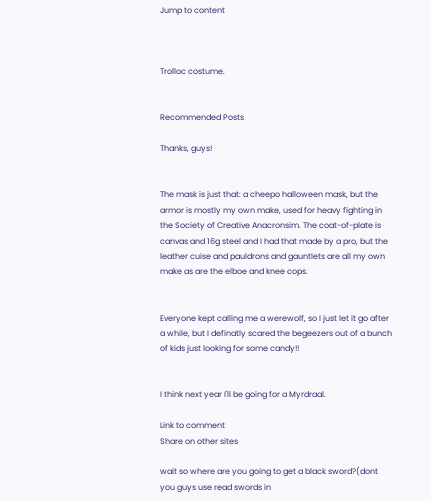Jump to content



Trolloc costume.


Recommended Posts

Thanks, guys!


The mask is just that: a cheepo halloween mask, but the armor is mostly my own make, used for heavy fighting in the Society of Creative Anacronsim. The coat-of-plate is canvas and 16g steel and I had that made by a pro, but the leather cuise and pauldrons and gauntlets are all my own make as are the elboe and knee cops.


Everyone kept calling me a werewolf, so I just let it go after a while, but I definatly scared the begeezers out of a bunch of kids just looking for some candy!!


I think next year I'll be going for a Myrdraal.

Link to comment
Share on other sites

wait so where are you going to get a black sword?(dont you guys use read swords in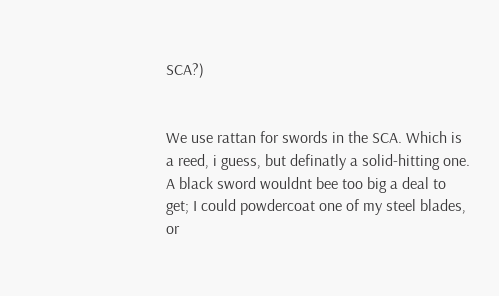SCA?)


We use rattan for swords in the SCA. Which is a reed, i guess, but definatly a solid-hitting one. A black sword wouldnt bee too big a deal to get; I could powdercoat one of my steel blades, or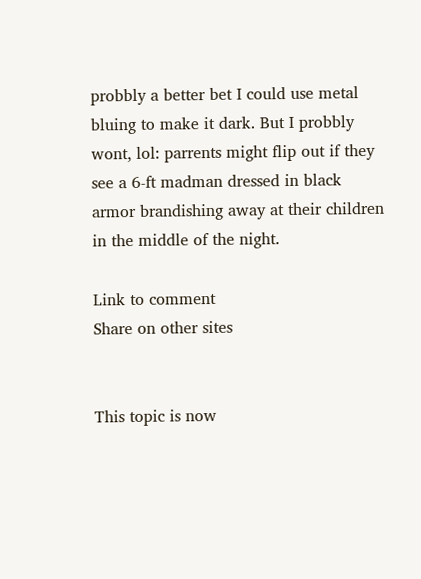probbly a better bet I could use metal bluing to make it dark. But I probbly wont, lol: parrents might flip out if they see a 6-ft madman dressed in black armor brandishing away at their children in the middle of the night.

Link to comment
Share on other sites


This topic is now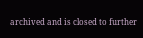archived and is closed to further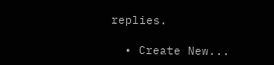replies.

  • Create New...